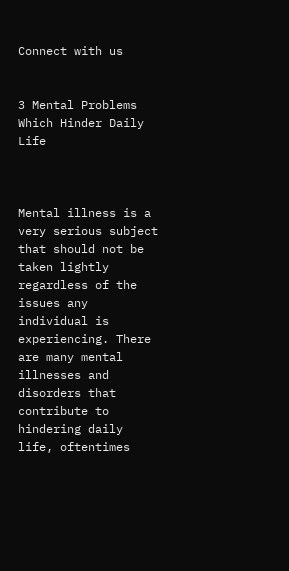Connect with us


3 Mental Problems Which Hinder Daily Life



Mental illness is a very serious subject that should not be taken lightly regardless of the issues any individual is experiencing. There are many mental illnesses and disorders that contribute to hindering daily life, oftentimes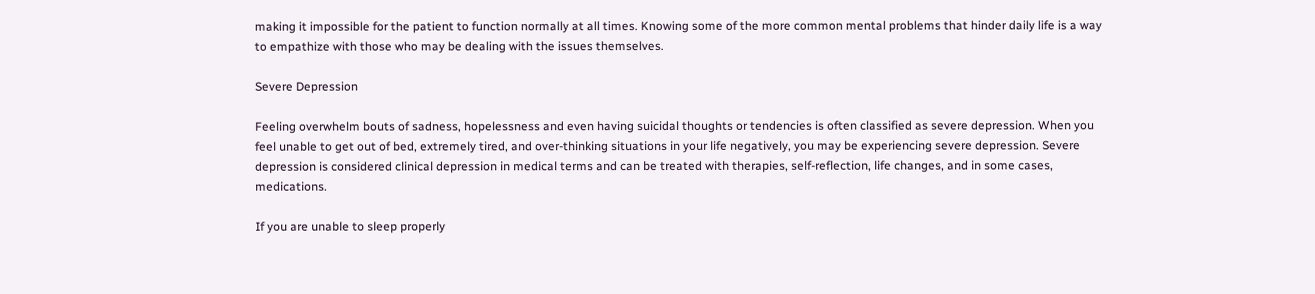making it impossible for the patient to function normally at all times. Knowing some of the more common mental problems that hinder daily life is a way to empathize with those who may be dealing with the issues themselves.

Severe Depression

Feeling overwhelm bouts of sadness, hopelessness and even having suicidal thoughts or tendencies is often classified as severe depression. When you feel unable to get out of bed, extremely tired, and over-thinking situations in your life negatively, you may be experiencing severe depression. Severe depression is considered clinical depression in medical terms and can be treated with therapies, self-reflection, life changes, and in some cases, medications.

If you are unable to sleep properly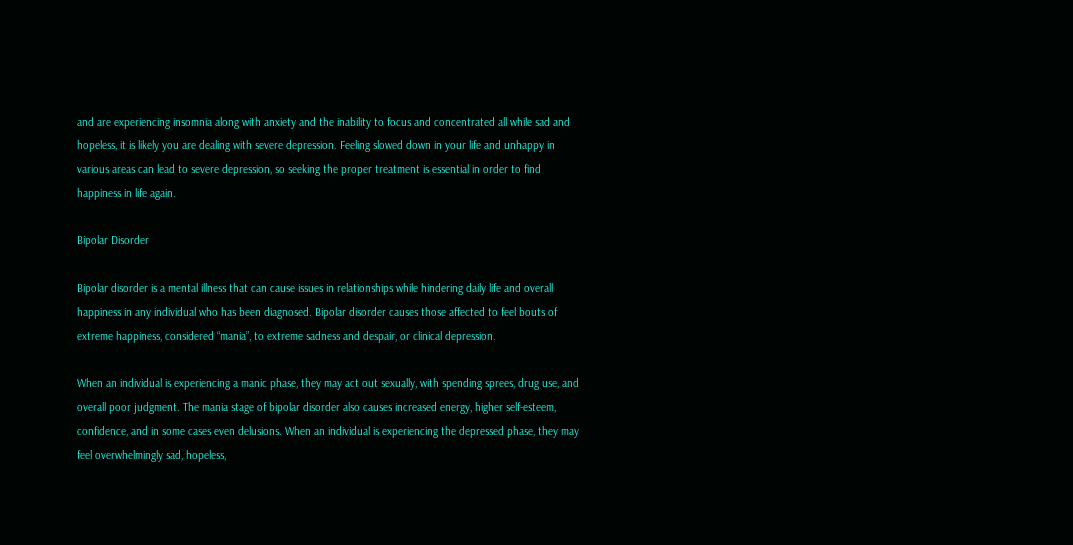and are experiencing insomnia along with anxiety and the inability to focus and concentrated all while sad and hopeless, it is likely you are dealing with severe depression. Feeling slowed down in your life and unhappy in various areas can lead to severe depression, so seeking the proper treatment is essential in order to find happiness in life again.

Bipolar Disorder

Bipolar disorder is a mental illness that can cause issues in relationships while hindering daily life and overall happiness in any individual who has been diagnosed. Bipolar disorder causes those affected to feel bouts of extreme happiness, considered “mania”, to extreme sadness and despair, or clinical depression.

When an individual is experiencing a manic phase, they may act out sexually, with spending sprees, drug use, and overall poor judgment. The mania stage of bipolar disorder also causes increased energy, higher self-esteem, confidence, and in some cases even delusions. When an individual is experiencing the depressed phase, they may feel overwhelmingly sad, hopeless,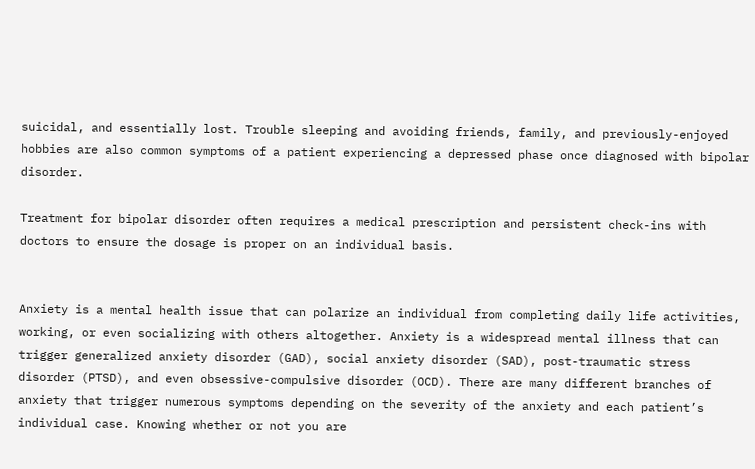suicidal, and essentially lost. Trouble sleeping and avoiding friends, family, and previously-enjoyed hobbies are also common symptoms of a patient experiencing a depressed phase once diagnosed with bipolar disorder.

Treatment for bipolar disorder often requires a medical prescription and persistent check-ins with doctors to ensure the dosage is proper on an individual basis.


Anxiety is a mental health issue that can polarize an individual from completing daily life activities, working, or even socializing with others altogether. Anxiety is a widespread mental illness that can trigger generalized anxiety disorder (GAD), social anxiety disorder (SAD), post-traumatic stress disorder (PTSD), and even obsessive-compulsive disorder (OCD). There are many different branches of anxiety that trigger numerous symptoms depending on the severity of the anxiety and each patient’s individual case. Knowing whether or not you are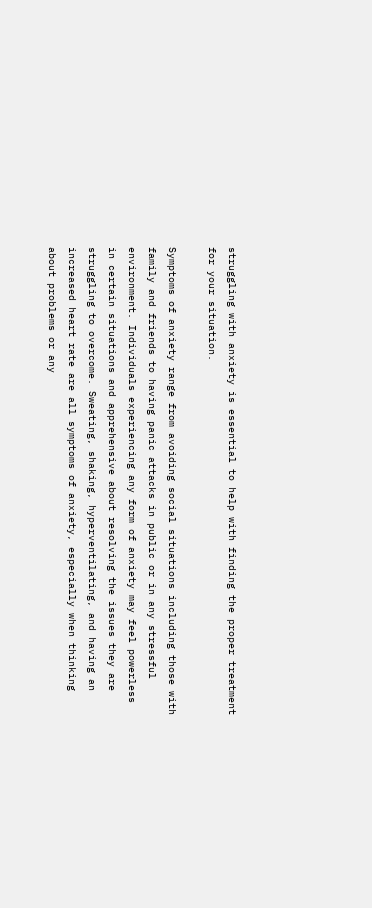struggling with anxiety is essential to help with finding the proper treatment for your situation.

Symptoms of anxiety range from avoiding social situations including those with family and friends to having panic attacks in public or in any stressful environment. Individuals experiencing any form of anxiety may feel powerless in certain situations and apprehensive about resolving the issues they are struggling to overcome. Sweating, shaking, hyperventilating, and having an increased heart rate are all symptoms of anxiety, especially when thinking about problems or any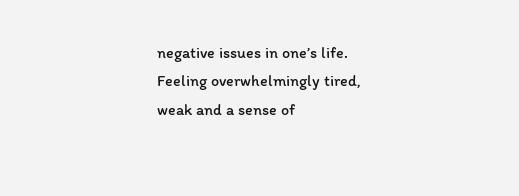negative issues in one’s life. Feeling overwhelmingly tired, weak and a sense of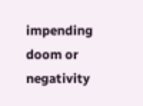impending doom or negativity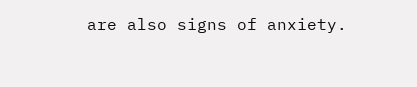are also signs of anxiety.